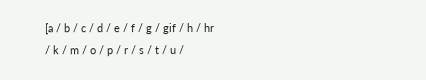[a / b / c / d / e / f / g / gif / h / hr / k / m / o / p / r / s / t / u /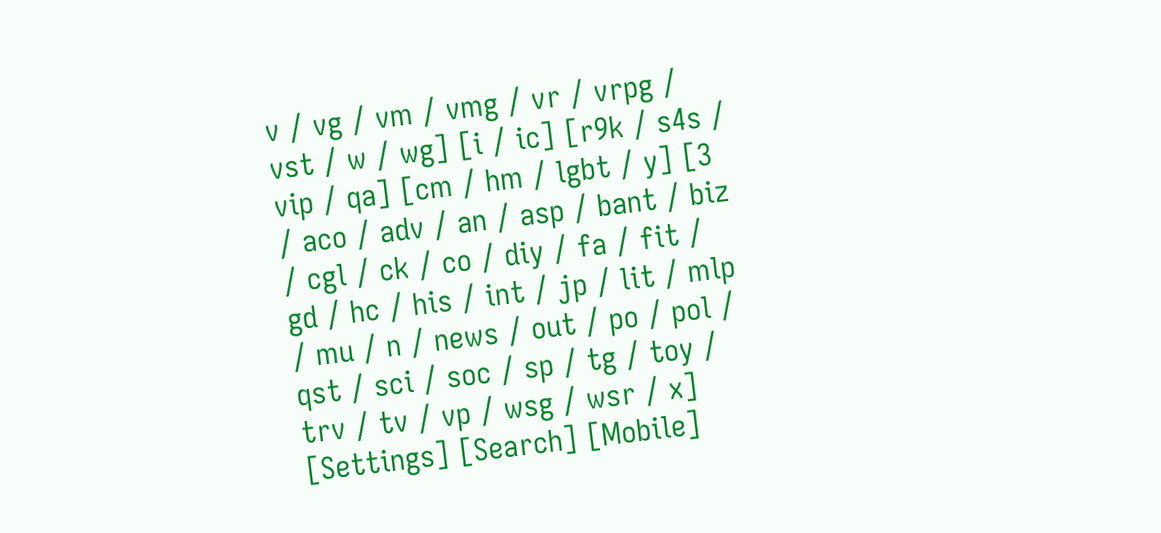v / vg / vm / vmg / vr / vrpg / vst / w / wg] [i / ic] [r9k / s4s / vip / qa] [cm / hm / lgbt / y] [3 / aco / adv / an / asp / bant / biz / cgl / ck / co / diy / fa / fit / gd / hc / his / int / jp / lit / mlp / mu / n / news / out / po / pol / qst / sci / soc / sp / tg / toy / trv / tv / vp / wsg / wsr / x] [Settings] [Search] [Mobile]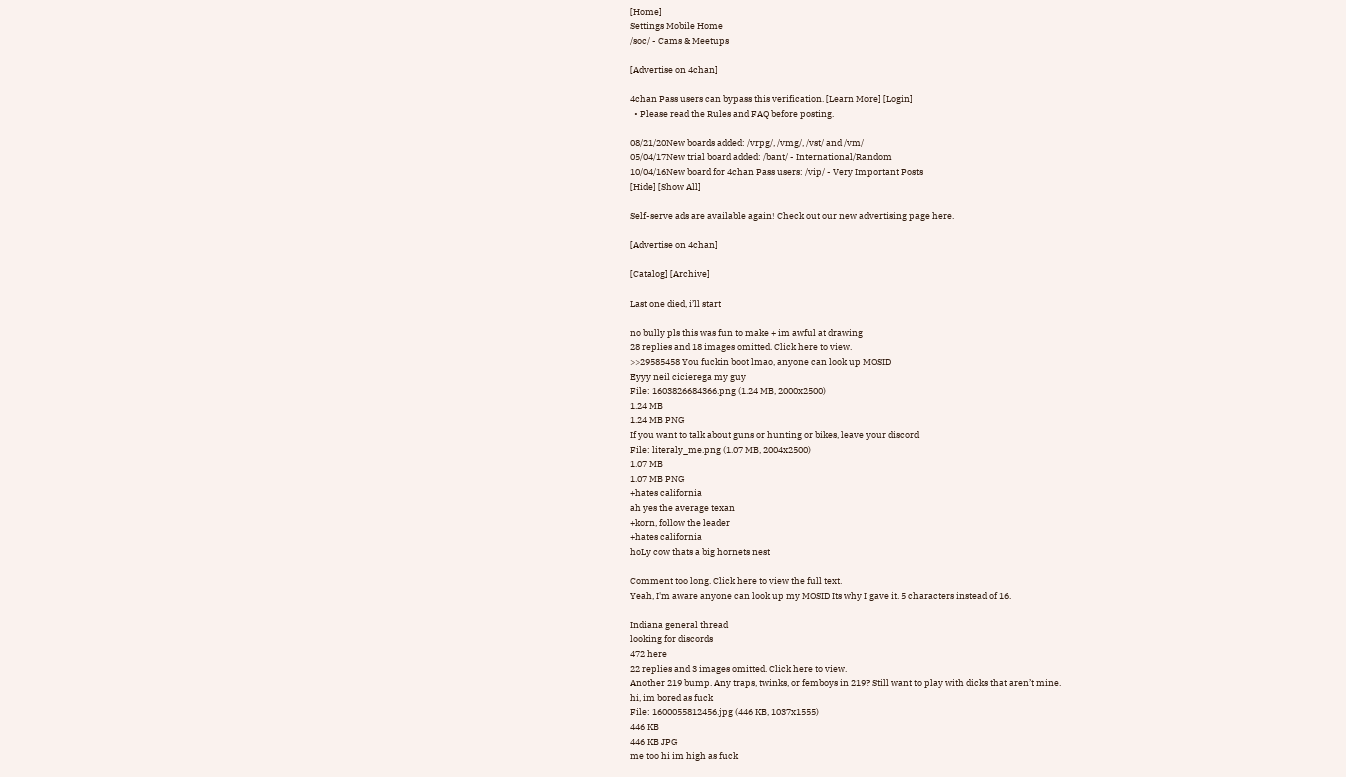[Home]
Settings Mobile Home
/soc/ - Cams & Meetups

[Advertise on 4chan]

4chan Pass users can bypass this verification. [Learn More] [Login]
  • Please read the Rules and FAQ before posting.

08/21/20New boards added: /vrpg/, /vmg/, /vst/ and /vm/
05/04/17New trial board added: /bant/ - International/Random
10/04/16New board for 4chan Pass users: /vip/ - Very Important Posts
[Hide] [Show All]

Self-serve ads are available again! Check out our new advertising page here.

[Advertise on 4chan]

[Catalog] [Archive]

Last one died, i’ll start

no bully pls this was fun to make + im awful at drawing
28 replies and 18 images omitted. Click here to view.
>>29585458 You fuckin boot lmao, anyone can look up MOSID
Eyyy neil cicierega my guy
File: 1603826684366.png (1.24 MB, 2000x2500)
1.24 MB
1.24 MB PNG
If you want to talk about guns or hunting or bikes, leave your discord
File: literaly_me.png (1.07 MB, 2004x2500)
1.07 MB
1.07 MB PNG
+hates california
ah yes the average texan
+korn, follow the leader
+hates california
hoLy cow thats a big hornets nest

Comment too long. Click here to view the full text.
Yeah, I'm aware anyone can look up my MOSID Its why I gave it. 5 characters instead of 16.

Indiana general thread
looking for discords
472 here
22 replies and 3 images omitted. Click here to view.
Another 219 bump. Any traps, twinks, or femboys in 219? Still want to play with dicks that aren’t mine.
hi, im bored as fuck
File: 1600055812456.jpg (446 KB, 1037x1555)
446 KB
446 KB JPG
me too hi im high as fuck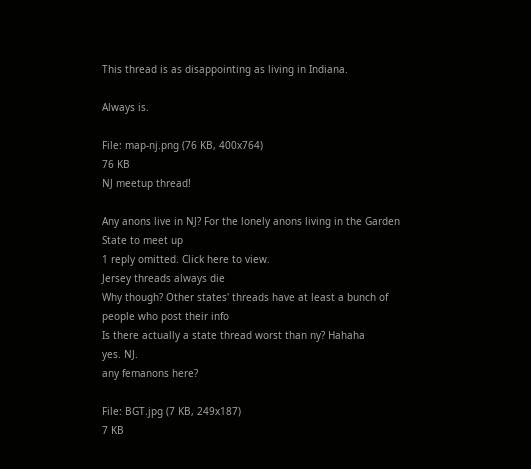This thread is as disappointing as living in Indiana.

Always is.

File: map-nj.png (76 KB, 400x764)
76 KB
NJ meetup thread!

Any anons live in NJ? For the lonely anons living in the Garden State to meet up
1 reply omitted. Click here to view.
Jersey threads always die
Why though? Other states' threads have at least a bunch of people who post their info
Is there actually a state thread worst than ny? Hahaha
yes. NJ.
any femanons here?

File: BGT.jpg (7 KB, 249x187)
7 KB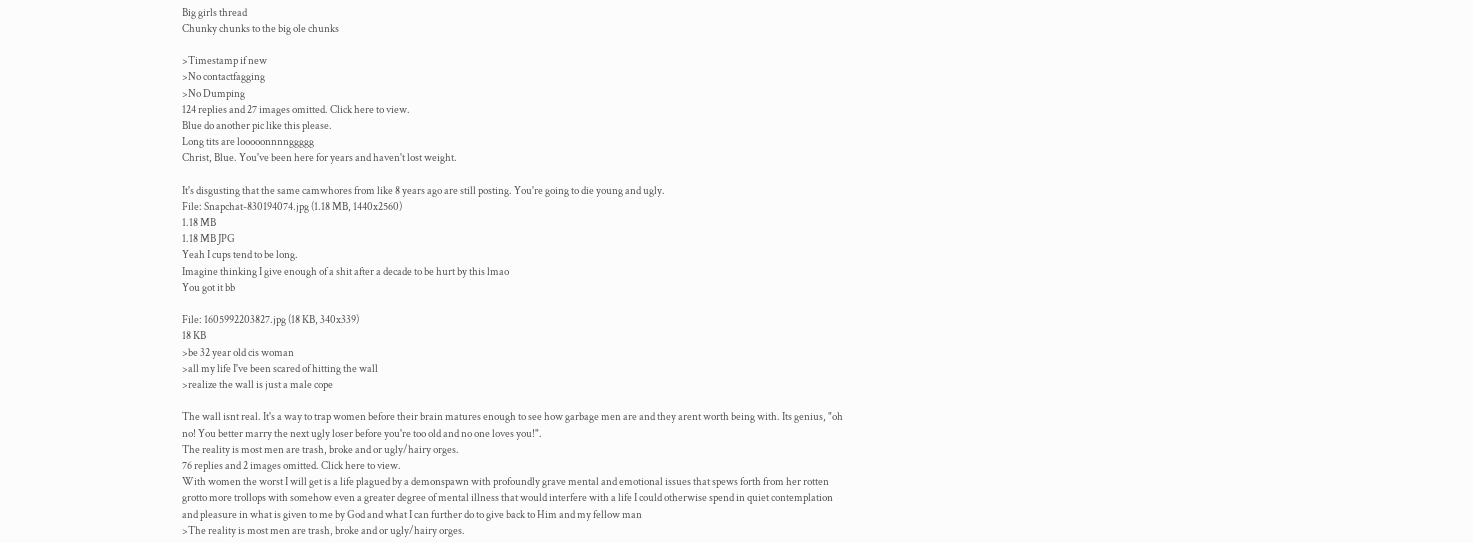Big girls thread
Chunky chunks to the big ole chunks

>Timestamp if new
>No contactfagging
>No Dumping
124 replies and 27 images omitted. Click here to view.
Blue do another pic like this please.
Long tits are looooonnnnggggg
Christ, Blue. You've been here for years and haven't lost weight.

It's disgusting that the same camwhores from like 8 years ago are still posting. You're going to die young and ugly.
File: Snapchat-830194074.jpg (1.18 MB, 1440x2560)
1.18 MB
1.18 MB JPG
Yeah I cups tend to be long.
Imagine thinking I give enough of a shit after a decade to be hurt by this lmao
You got it bb

File: 1605992203827.jpg (18 KB, 340x339)
18 KB
>be 32 year old cis woman
>all my life I've been scared of hitting the wall
>realize the wall is just a male cope

The wall isnt real. It's a way to trap women before their brain matures enough to see how garbage men are and they arent worth being with. Its genius, "oh no! You better marry the next ugly loser before you're too old and no one loves you!".
The reality is most men are trash, broke and or ugly/hairy orges.
76 replies and 2 images omitted. Click here to view.
With women the worst I will get is a life plagued by a demonspawn with profoundly grave mental and emotional issues that spews forth from her rotten grotto more trollops with somehow even a greater degree of mental illness that would interfere with a life I could otherwise spend in quiet contemplation and pleasure in what is given to me by God and what I can further do to give back to Him and my fellow man
>The reality is most men are trash, broke and or ugly/hairy orges.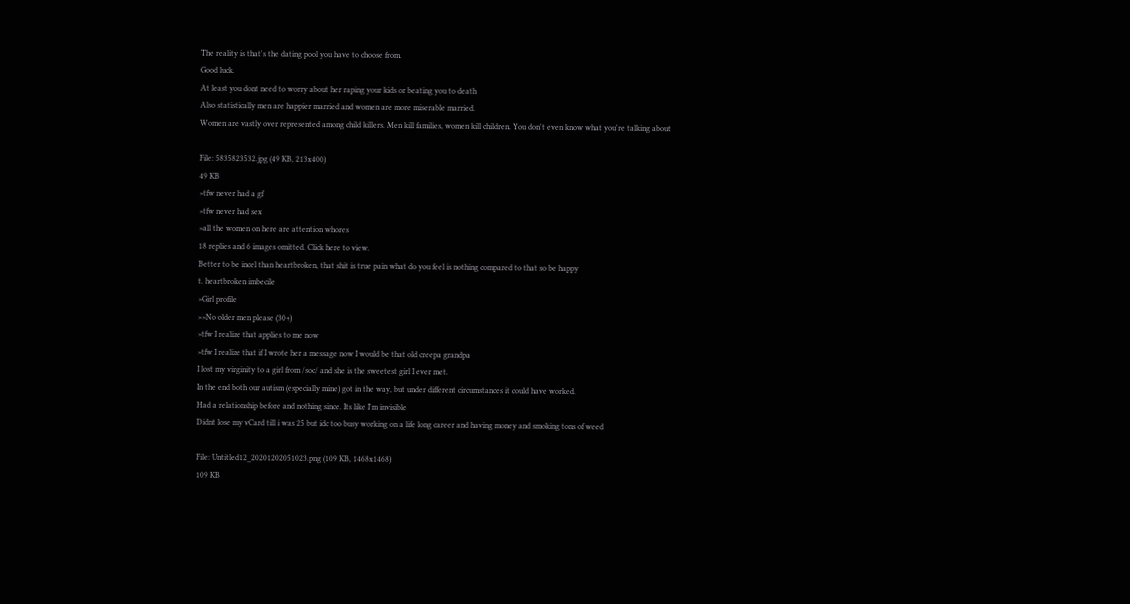The reality is that's the dating pool you have to choose from.
Good luck.
At least you dont need to worry about her raping your kids or beating you to death
Also statistically men are happier married and women are more miserable married.
Women are vastly over represented among child killers. Men kill families, women kill children. You don't even know what you're talking about

File: 5835823532.jpg (49 KB, 213x400)
49 KB
>tfw never had a gf
>tfw never had sex
>all the women on here are attention whores
18 replies and 6 images omitted. Click here to view.
Better to be incel than heartbroken, that shit is true pain what do you feel is nothing compared to that so be happy
t. heartbroken imbecile
>Girl profile
>>No older men please (30+)
>tfw I realize that applies to me now
>tfw I realize that if I wrote her a message now I would be that old creepa grandpa
I lost my virginity to a girl from /soc/ and she is the sweetest girl I ever met.
In the end both our autism (especially mine) got in the way, but under different circumstances it could have worked.
Had a relationship before and nothing since. Its like I'm invisible
Didnt lose my vCard till i was 25 but idc too busy working on a life long career and having money and smoking tons of weed

File: Untitled12_20201202051023.png (109 KB, 1468x1468)
109 KB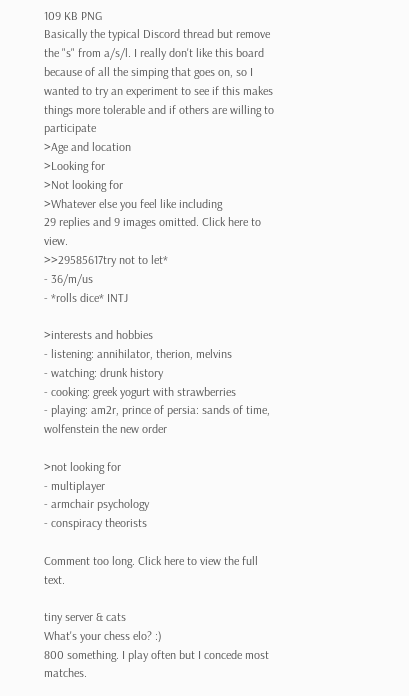109 KB PNG
Basically the typical Discord thread but remove the "s" from a/s/l. I really don't like this board because of all the simping that goes on, so I wanted to try an experiment to see if this makes things more tolerable and if others are willing to participate
>Age and location
>Looking for
>Not looking for
>Whatever else you feel like including
29 replies and 9 images omitted. Click here to view.
>>29585617try not to let*
- 36/m/us
- *rolls dice* INTJ

>interests and hobbies
- listening: annihilator, therion, melvins
- watching: drunk history
- cooking: greek yogurt with strawberries
- playing: am2r, prince of persia: sands of time, wolfenstein the new order

>not looking for
- multiplayer
- armchair psychology
- conspiracy theorists

Comment too long. Click here to view the full text.

tiny server & cats
What's your chess elo? :)
800 something. I play often but I concede most matches.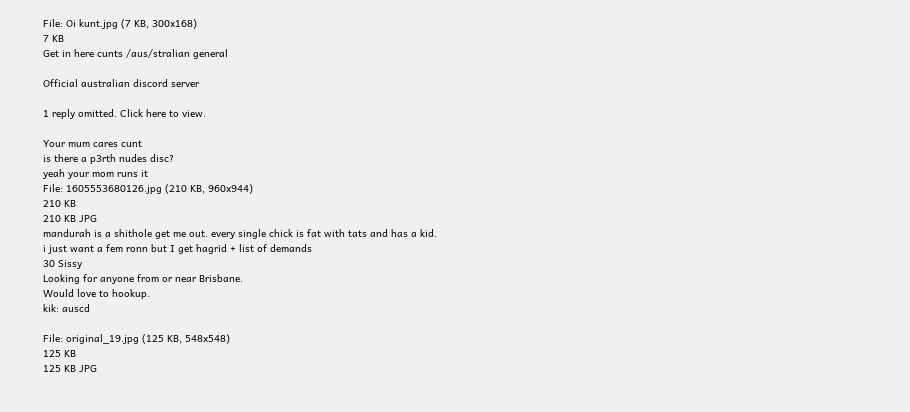File: Oi kunt.jpg (7 KB, 300x168)
7 KB
Get in here cunts /aus/stralian general

Official australian discord server

1 reply omitted. Click here to view.

Your mum cares cunt
is there a p3rth nudes disc?
yeah your mom runs it
File: 1605553680126.jpg (210 KB, 960x944)
210 KB
210 KB JPG
mandurah is a shithole get me out. every single chick is fat with tats and has a kid.
i just want a fem ronn but I get hagrid + list of demands
30 Sissy
Looking for anyone from or near Brisbane.
Would love to hookup.
kik: auscd

File: original_19.jpg (125 KB, 548x548)
125 KB
125 KB JPG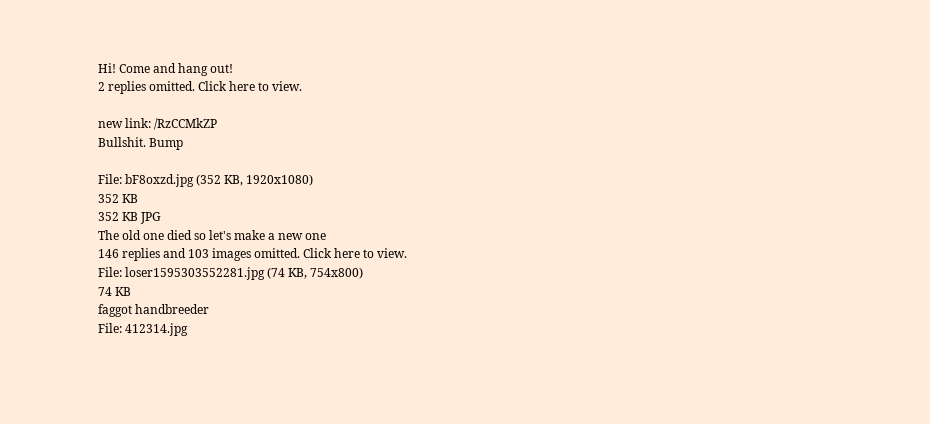Hi! Come and hang out!
2 replies omitted. Click here to view.

new link: /RzCCMkZP
Bullshit. Bump

File: bF8oxzd.jpg (352 KB, 1920x1080)
352 KB
352 KB JPG
The old one died so let's make a new one
146 replies and 103 images omitted. Click here to view.
File: loser1595303552281.jpg (74 KB, 754x800)
74 KB
faggot handbreeder
File: 412314.jpg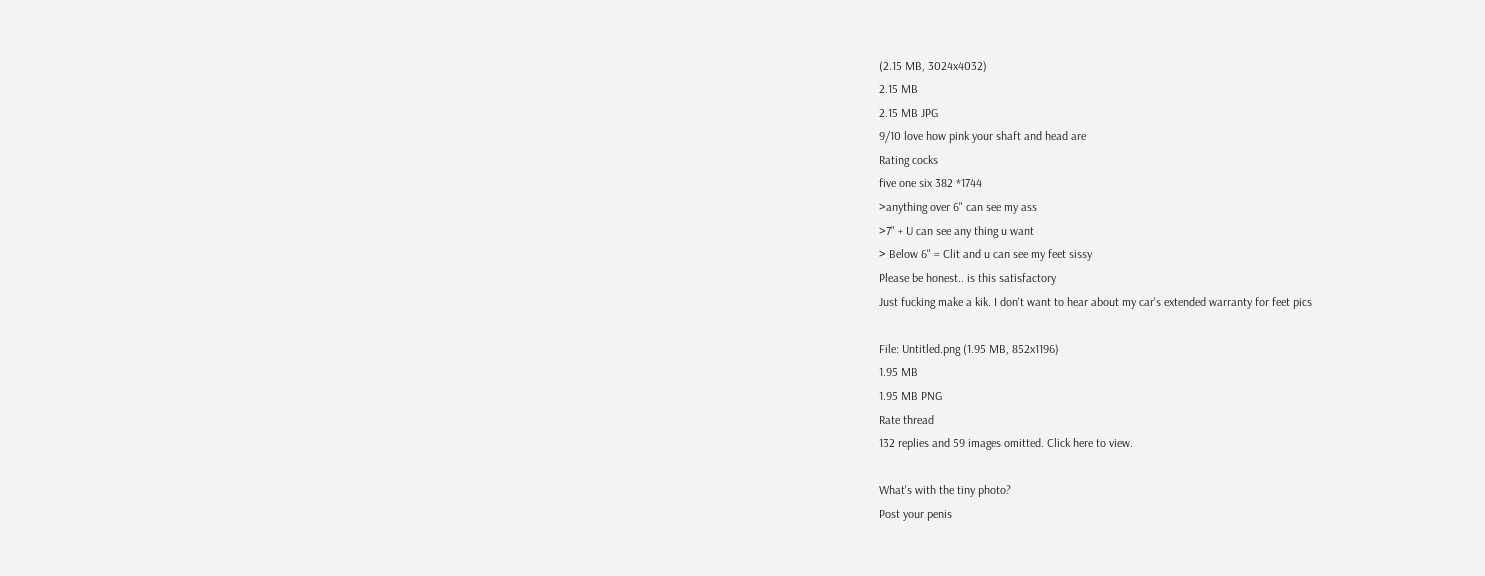(2.15 MB, 3024x4032)
2.15 MB
2.15 MB JPG
9/10 love how pink your shaft and head are
Rating cocks
five one six 382 *1744
>anything over 6" can see my ass
>7" + U can see any thing u want
> Below 6" = Clit and u can see my feet sissy
Please be honest.. is this satisfactory
Just fucking make a kik. I don't want to hear about my car's extended warranty for feet pics

File: Untitled.png (1.95 MB, 852x1196)
1.95 MB
1.95 MB PNG
Rate thread
132 replies and 59 images omitted. Click here to view.

What's with the tiny photo?
Post your penis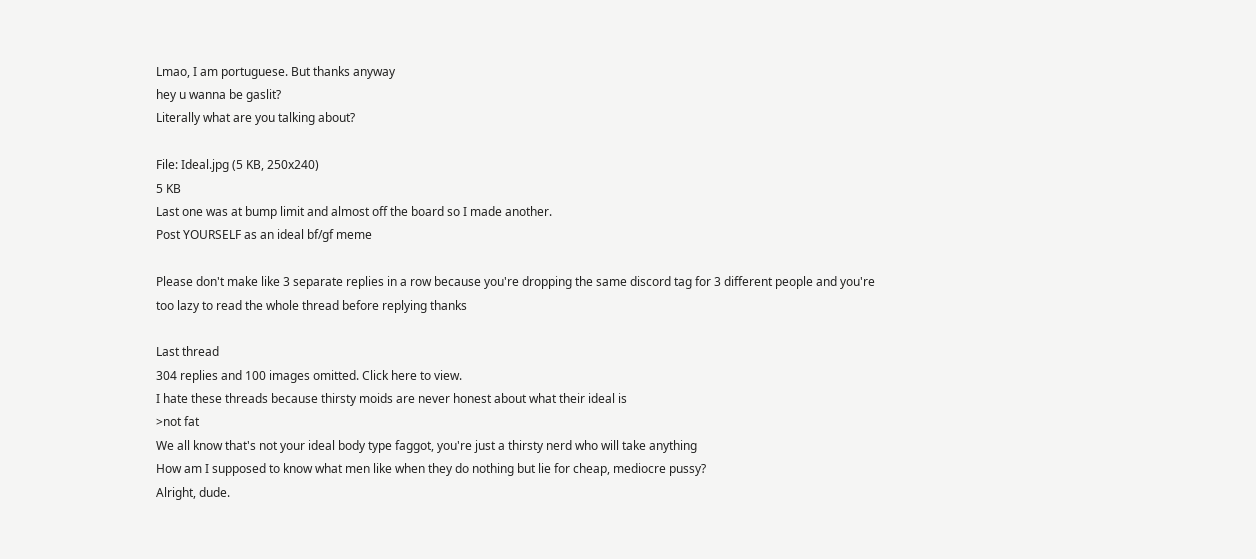Lmao, I am portuguese. But thanks anyway
hey u wanna be gaslit?
Literally what are you talking about?

File: Ideal.jpg (5 KB, 250x240)
5 KB
Last one was at bump limit and almost off the board so I made another.
Post YOURSELF as an ideal bf/gf meme

Please don't make like 3 separate replies in a row because you're dropping the same discord tag for 3 different people and you're too lazy to read the whole thread before replying thanks

Last thread
304 replies and 100 images omitted. Click here to view.
I hate these threads because thirsty moids are never honest about what their ideal is
>not fat
We all know that's not your ideal body type faggot, you're just a thirsty nerd who will take anything
How am I supposed to know what men like when they do nothing but lie for cheap, mediocre pussy?
Alright, dude.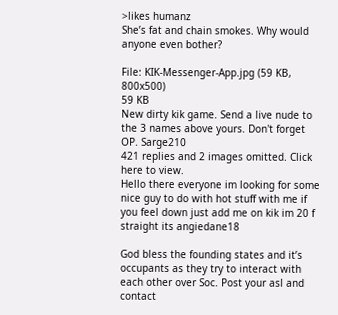>likes humanz
She’s fat and chain smokes. Why would anyone even bother?

File: KIK-Messenger-App.jpg (59 KB, 800x500)
59 KB
New dirty kik game. Send a live nude to the 3 names above yours. Don't forget OP. Sarge210
421 replies and 2 images omitted. Click here to view.
Hello there everyone im looking for some nice guy to do with hot stuff with me if you feel down just add me on kik im 20 f straight its angiedane18

God bless the founding states and it’s occupants as they try to interact with each other over Soc. Post your asl and contact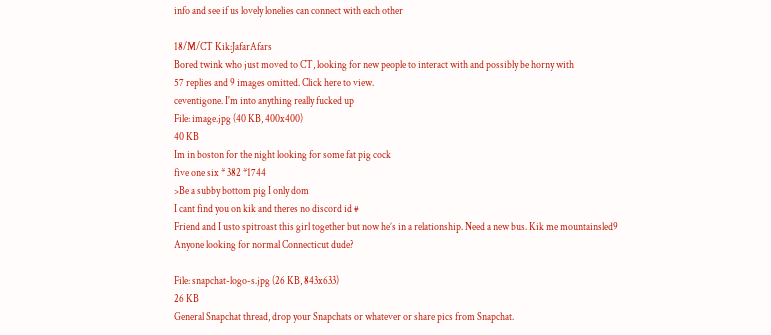info and see if us lovely lonelies can connect with each other

18/M/CT Kik:JafarAfars
Bored twink who just moved to CT, looking for new people to interact with and possibly be horny with
57 replies and 9 images omitted. Click here to view.
ceventigone. I'm into anything really fucked up
File: image.jpg (40 KB, 400x400)
40 KB
Im in boston for the night looking for some fat pig cock
five one six * 382 *1744
>Be a subby bottom pig I only dom
I cant find you on kik and theres no discord id #
Friend and I usto spitroast this girl together but now he’s in a relationship. Need a new bus. Kik me mountainsled9
Anyone looking for normal Connecticut dude?

File: snapchat-logo-s.jpg (26 KB, 843x633)
26 KB
General Snapchat thread, drop your Snapchats or whatever or share pics from Snapchat.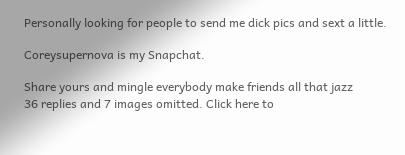Personally looking for people to send me dick pics and sext a little.

Coreysupernova is my Snapchat.

Share yours and mingle everybody make friends all that jazz
36 replies and 7 images omitted. Click here to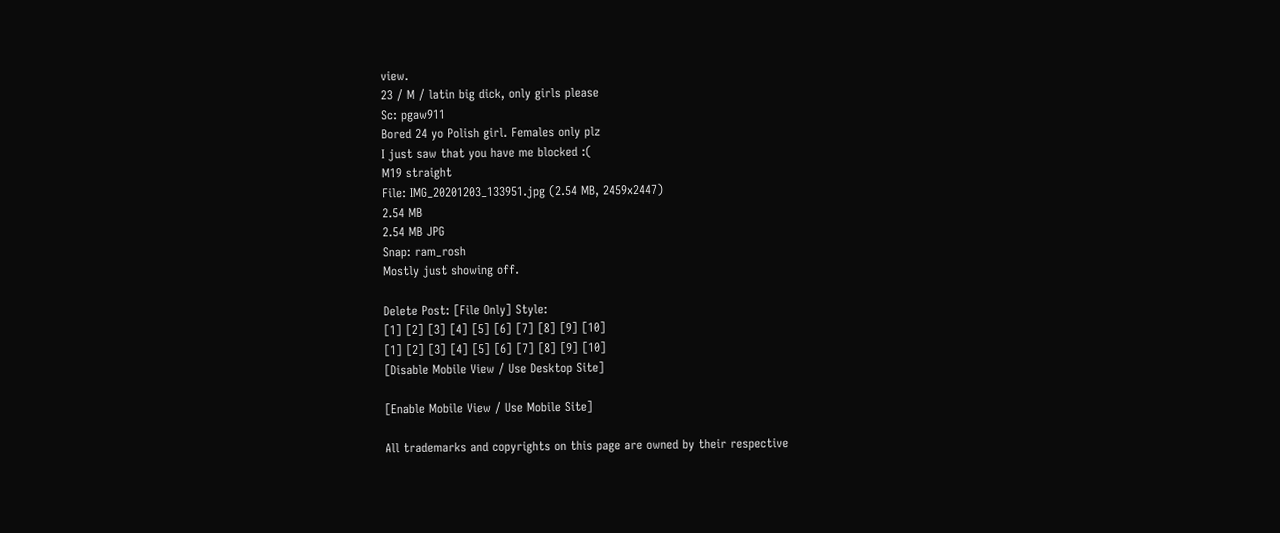view.
23 / M / latin big dick, only girls please
Sc: pgaw911
Bored 24 yo Polish girl. Females only plz
I just saw that you have me blocked :(
M19 straight
File: IMG_20201203_133951.jpg (2.54 MB, 2459x2447)
2.54 MB
2.54 MB JPG
Snap: ram_rosh
Mostly just showing off.

Delete Post: [File Only] Style:
[1] [2] [3] [4] [5] [6] [7] [8] [9] [10]
[1] [2] [3] [4] [5] [6] [7] [8] [9] [10]
[Disable Mobile View / Use Desktop Site]

[Enable Mobile View / Use Mobile Site]

All trademarks and copyrights on this page are owned by their respective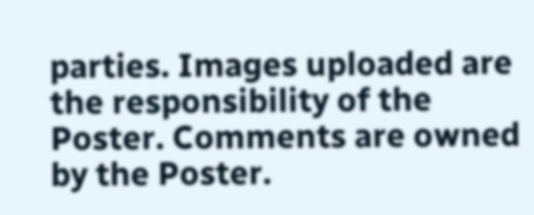parties. Images uploaded are the responsibility of the Poster. Comments are owned by the Poster.